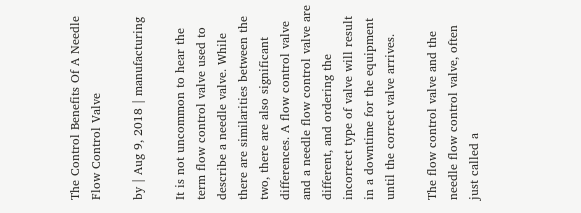The Control Benefits Of A Needle Flow Control Valve

by | Aug 9, 2018 | manufacturing

It is not uncommon to hear the term flow control valve used to describe a needle valve. While there are similarities between the two, there are also significant differences. A flow control valve and a needle flow control valve are different, and ordering the incorrect type of valve will result in a downtime for the equipment until the correct valve arrives.

The flow control valve and the needle flow control valve, often just called a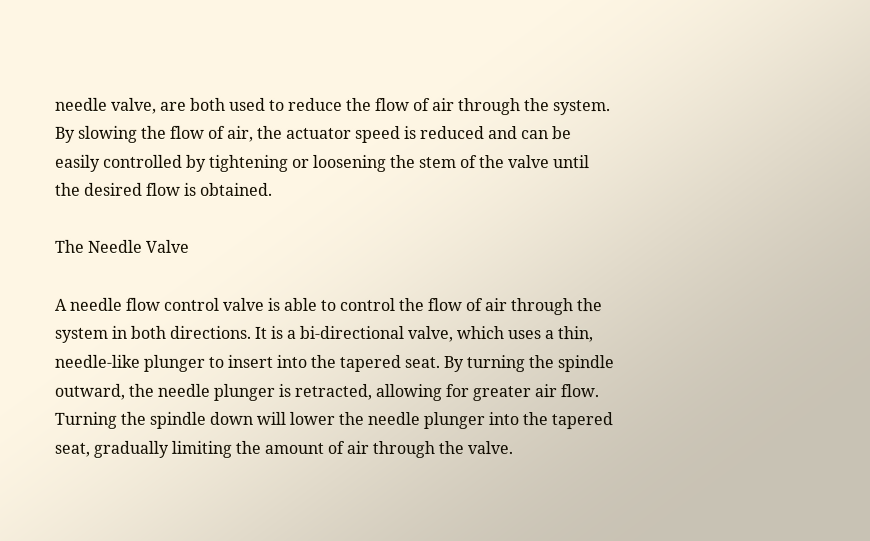needle valve, are both used to reduce the flow of air through the system. By slowing the flow of air, the actuator speed is reduced and can be easily controlled by tightening or loosening the stem of the valve until the desired flow is obtained.

The Needle Valve

A needle flow control valve is able to control the flow of air through the system in both directions. It is a bi-directional valve, which uses a thin, needle-like plunger to insert into the tapered seat. By turning the spindle outward, the needle plunger is retracted, allowing for greater air flow. Turning the spindle down will lower the needle plunger into the tapered seat, gradually limiting the amount of air through the valve.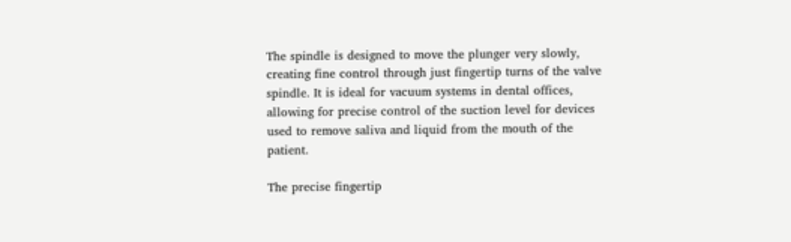The spindle is designed to move the plunger very slowly, creating fine control through just fingertip turns of the valve spindle. It is ideal for vacuum systems in dental offices, allowing for precise control of the suction level for devices used to remove saliva and liquid from the mouth of the patient.

The precise fingertip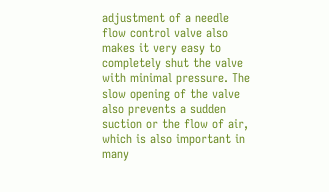adjustment of a needle flow control valve also makes it very easy to completely shut the valve with minimal pressure. The slow opening of the valve also prevents a sudden suction or the flow of air, which is also important in many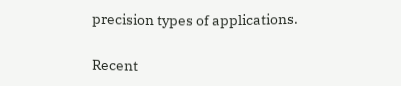precision types of applications.

Recent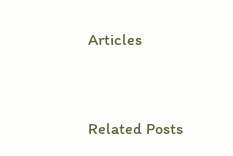Articles



Related Posts